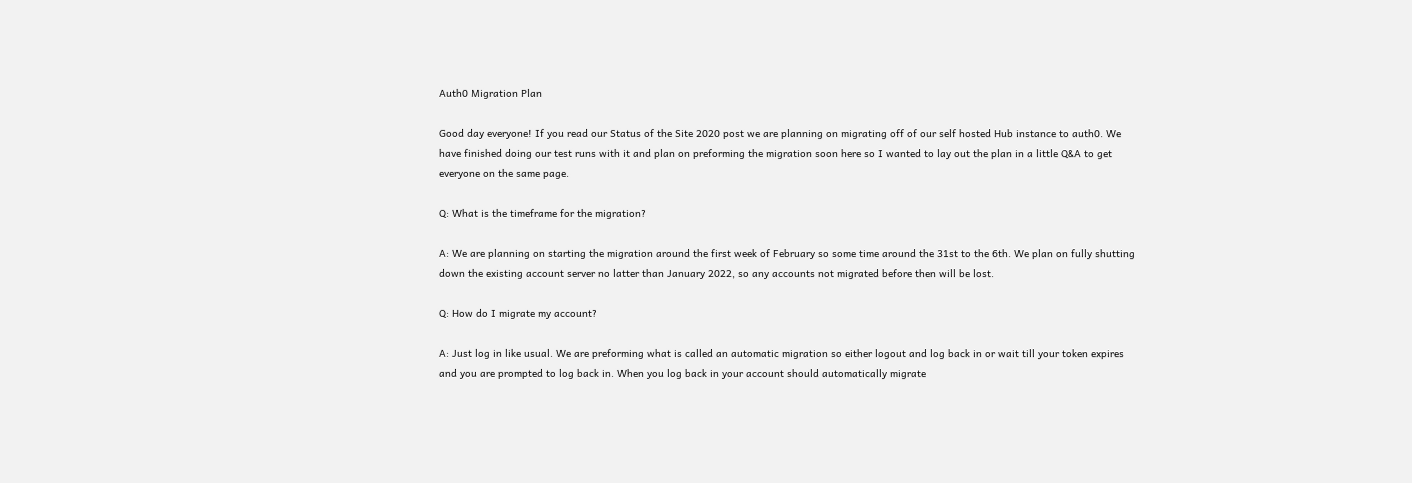Auth0 Migration Plan

Good day everyone! If you read our Status of the Site 2020 post we are planning on migrating off of our self hosted Hub instance to auth0. We have finished doing our test runs with it and plan on preforming the migration soon here so I wanted to lay out the plan in a little Q&A to get everyone on the same page.

Q: What is the timeframe for the migration?

A: We are planning on starting the migration around the first week of February so some time around the 31st to the 6th. We plan on fully shutting down the existing account server no latter than January 2022, so any accounts not migrated before then will be lost.

Q: How do I migrate my account?

A: Just log in like usual. We are preforming what is called an automatic migration so either logout and log back in or wait till your token expires and you are prompted to log back in. When you log back in your account should automatically migrate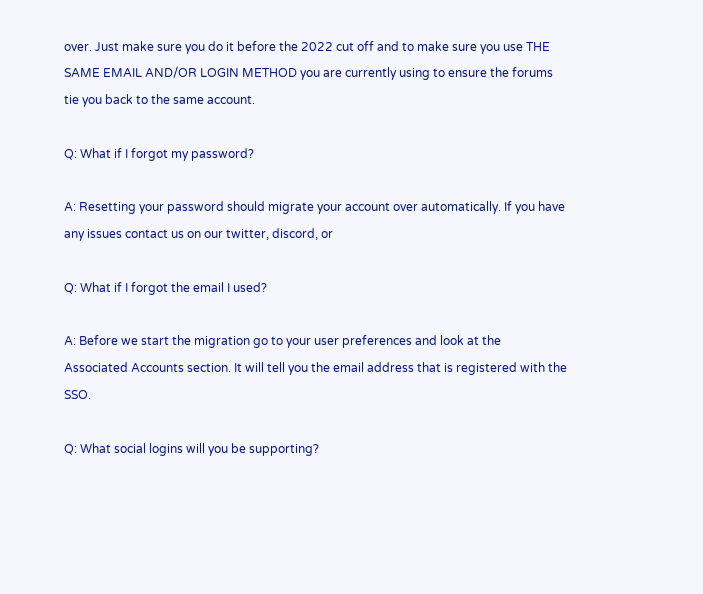over. Just make sure you do it before the 2022 cut off and to make sure you use THE SAME EMAIL AND/OR LOGIN METHOD you are currently using to ensure the forums tie you back to the same account.

Q: What if I forgot my password?

A: Resetting your password should migrate your account over automatically. If you have any issues contact us on our twitter, discord, or

Q: What if I forgot the email I used?

A: Before we start the migration go to your user preferences and look at the Associated Accounts section. It will tell you the email address that is registered with the SSO.

Q: What social logins will you be supporting?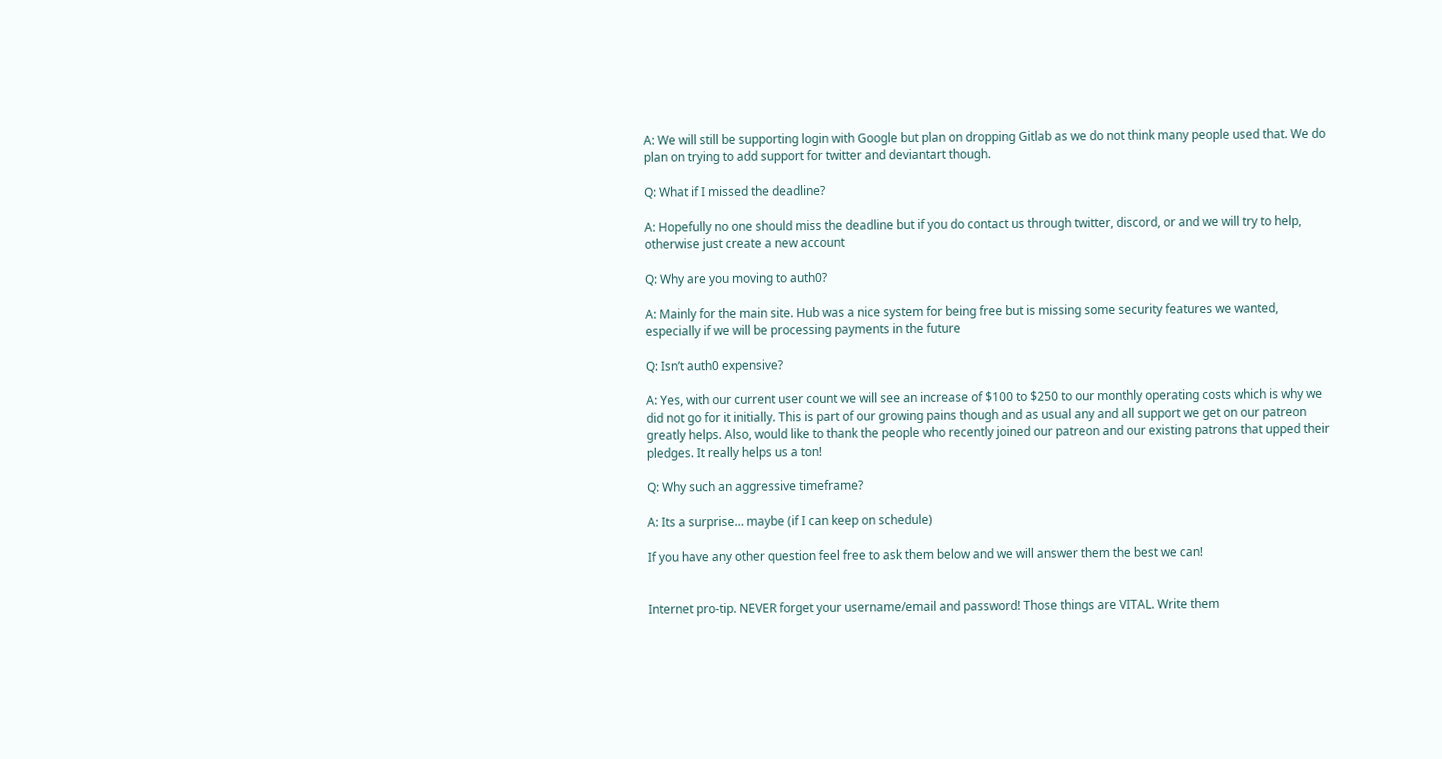A: We will still be supporting login with Google but plan on dropping Gitlab as we do not think many people used that. We do plan on trying to add support for twitter and deviantart though.

Q: What if I missed the deadline?

A: Hopefully no one should miss the deadline but if you do contact us through twitter, discord, or and we will try to help, otherwise just create a new account

Q: Why are you moving to auth0?

A: Mainly for the main site. Hub was a nice system for being free but is missing some security features we wanted, especially if we will be processing payments in the future

Q: Isn’t auth0 expensive?

A: Yes, with our current user count we will see an increase of $100 to $250 to our monthly operating costs which is why we did not go for it initially. This is part of our growing pains though and as usual any and all support we get on our patreon greatly helps. Also, would like to thank the people who recently joined our patreon and our existing patrons that upped their pledges. It really helps us a ton!

Q: Why such an aggressive timeframe?

A: Its a surprise… maybe (if I can keep on schedule)

If you have any other question feel free to ask them below and we will answer them the best we can!


Internet pro-tip. NEVER forget your username/email and password! Those things are VITAL. Write them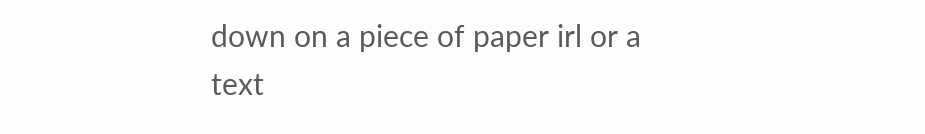down on a piece of paper irl or a text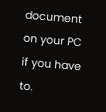document on your PC if you have to.